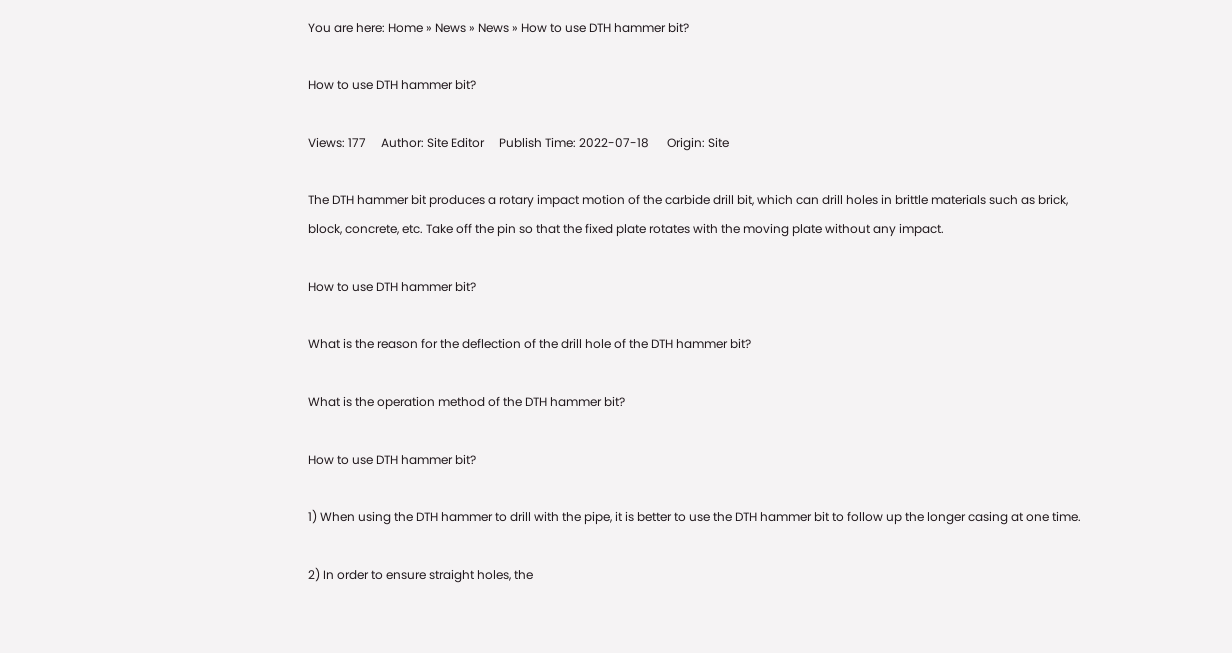You are here: Home » News » News » How to use DTH hammer bit?

How to use DTH hammer bit?

Views: 177     Author: Site Editor     Publish Time: 2022-07-18      Origin: Site

The DTH hammer bit produces a rotary impact motion of the carbide drill bit, which can drill holes in brittle materials such as brick, block, concrete, etc. Take off the pin so that the fixed plate rotates with the moving plate without any impact.

How to use DTH hammer bit?

What is the reason for the deflection of the drill hole of the DTH hammer bit?

What is the operation method of the DTH hammer bit?

How to use DTH hammer bit?

1) When using the DTH hammer to drill with the pipe, it is better to use the DTH hammer bit to follow up the longer casing at one time.

2) In order to ensure straight holes, the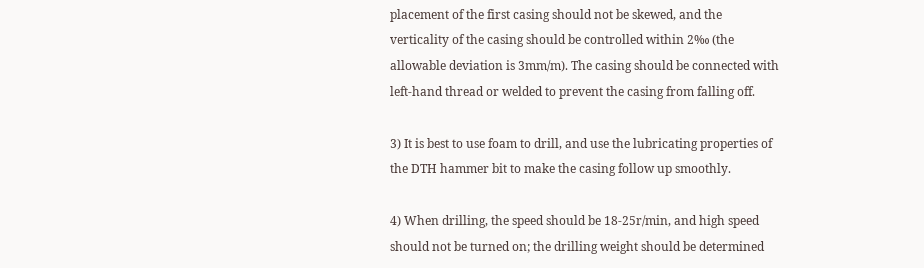placement of the first casing should not be skewed, and the verticality of the casing should be controlled within 2‰ (the allowable deviation is 3mm/m). The casing should be connected with left-hand thread or welded to prevent the casing from falling off.

3) It is best to use foam to drill, and use the lubricating properties of the DTH hammer bit to make the casing follow up smoothly.

4) When drilling, the speed should be 18-25r/min, and high speed should not be turned on; the drilling weight should be determined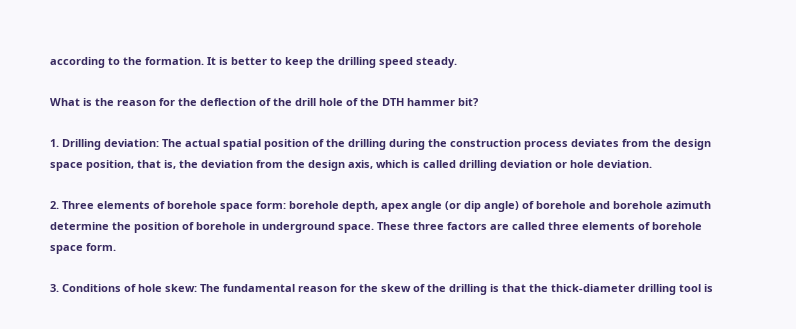according to the formation. It is better to keep the drilling speed steady.

What is the reason for the deflection of the drill hole of the DTH hammer bit?

1. Drilling deviation: The actual spatial position of the drilling during the construction process deviates from the design space position, that is, the deviation from the design axis, which is called drilling deviation or hole deviation.

2. Three elements of borehole space form: borehole depth, apex angle (or dip angle) of borehole and borehole azimuth determine the position of borehole in underground space. These three factors are called three elements of borehole space form.

3. Conditions of hole skew: The fundamental reason for the skew of the drilling is that the thick-diameter drilling tool is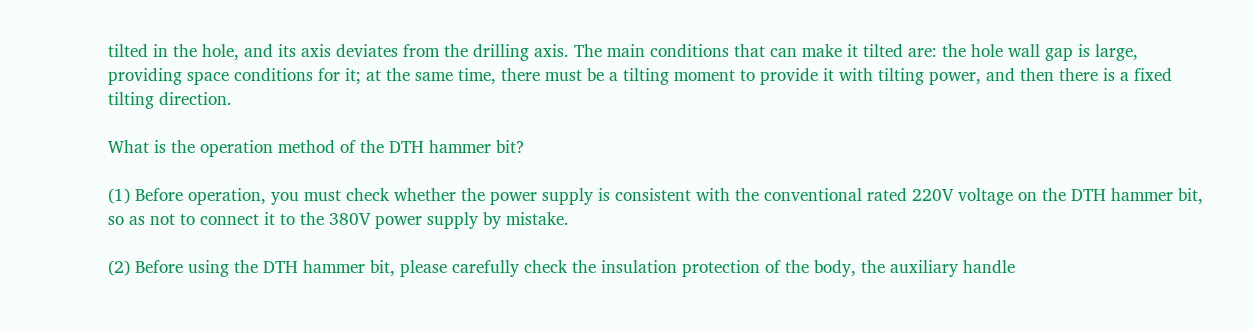tilted in the hole, and its axis deviates from the drilling axis. The main conditions that can make it tilted are: the hole wall gap is large, providing space conditions for it; at the same time, there must be a tilting moment to provide it with tilting power, and then there is a fixed tilting direction.

What is the operation method of the DTH hammer bit?

(1) Before operation, you must check whether the power supply is consistent with the conventional rated 220V voltage on the DTH hammer bit, so as not to connect it to the 380V power supply by mistake.

(2) Before using the DTH hammer bit, please carefully check the insulation protection of the body, the auxiliary handle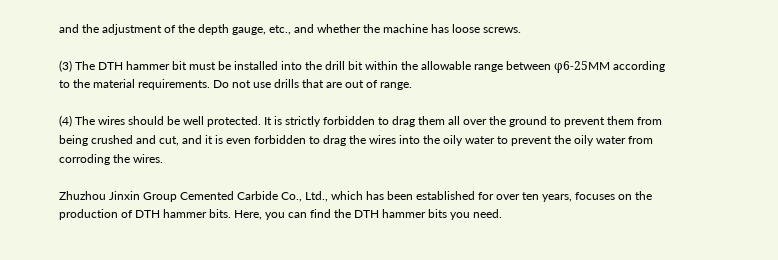and the adjustment of the depth gauge, etc., and whether the machine has loose screws.

(3) The DTH hammer bit must be installed into the drill bit within the allowable range between φ6-25MM according to the material requirements. Do not use drills that are out of range.

(4) The wires should be well protected. It is strictly forbidden to drag them all over the ground to prevent them from being crushed and cut, and it is even forbidden to drag the wires into the oily water to prevent the oily water from corroding the wires.

Zhuzhou Jinxin Group Cemented Carbide Co., Ltd., which has been established for over ten years, focuses on the production of DTH hammer bits. Here, you can find the DTH hammer bits you need.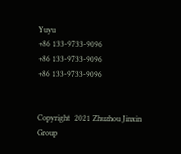Yuyu
+86 133-9733-9096
+86 133-9733-9096
+86 133-9733-9096


Copyright  2021 Zhuzhou Jinxin Group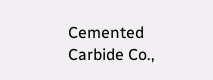Cemented Carbide Co.,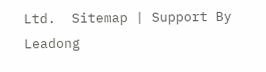Ltd.  Sitemap | Support By Leadong